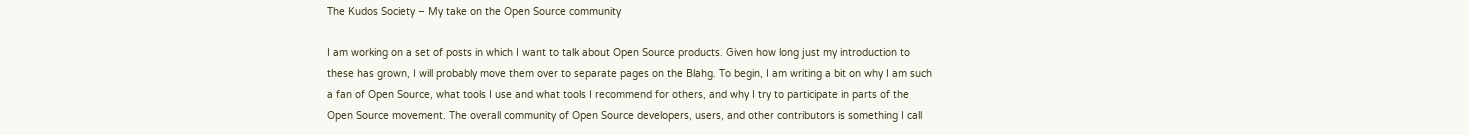The Kudos Society – My take on the Open Source community

I am working on a set of posts in which I want to talk about Open Source products. Given how long just my introduction to these has grown, I will probably move them over to separate pages on the Blahg. To begin, I am writing a bit on why I am such a fan of Open Source, what tools I use and what tools I recommend for others, and why I try to participate in parts of the Open Source movement. The overall community of Open Source developers, users, and other contributors is something I call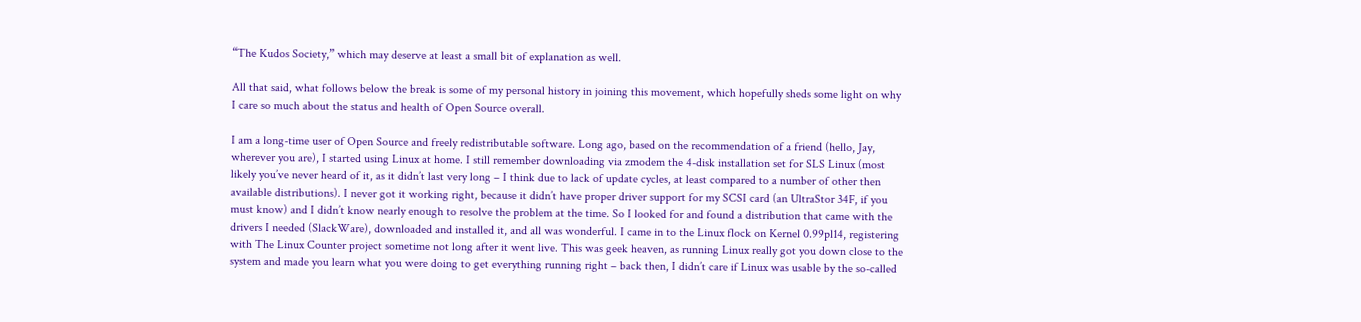“The Kudos Society,” which may deserve at least a small bit of explanation as well.

All that said, what follows below the break is some of my personal history in joining this movement, which hopefully sheds some light on why I care so much about the status and health of Open Source overall.

I am a long-time user of Open Source and freely redistributable software. Long ago, based on the recommendation of a friend (hello, Jay, wherever you are), I started using Linux at home. I still remember downloading via zmodem the 4-disk installation set for SLS Linux (most likely you’ve never heard of it, as it didn’t last very long – I think due to lack of update cycles, at least compared to a number of other then available distributions). I never got it working right, because it didn’t have proper driver support for my SCSI card (an UltraStor 34F, if you must know) and I didn’t know nearly enough to resolve the problem at the time. So I looked for and found a distribution that came with the drivers I needed (SlackWare), downloaded and installed it, and all was wonderful. I came in to the Linux flock on Kernel 0.99pl14, registering with The Linux Counter project sometime not long after it went live. This was geek heaven, as running Linux really got you down close to the system and made you learn what you were doing to get everything running right – back then, I didn’t care if Linux was usable by the so-called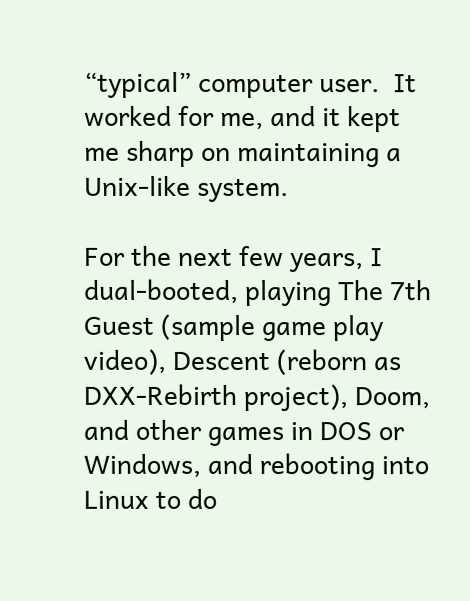“typical” computer user.  It worked for me, and it kept me sharp on maintaining a Unix-like system.

For the next few years, I dual-booted, playing The 7th Guest (sample game play video), Descent (reborn as DXX-Rebirth project), Doom, and other games in DOS or Windows, and rebooting into Linux to do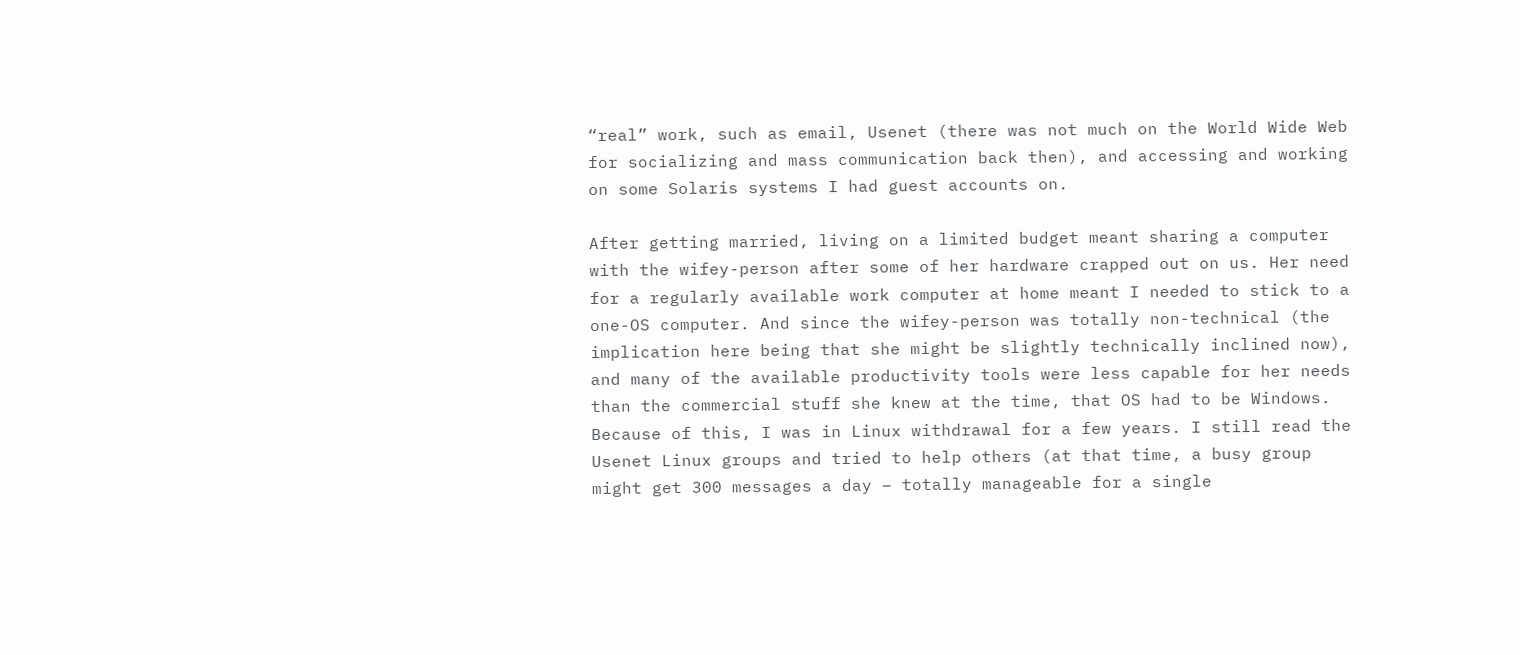“real” work, such as email, Usenet (there was not much on the World Wide Web for socializing and mass communication back then), and accessing and working on some Solaris systems I had guest accounts on.

After getting married, living on a limited budget meant sharing a computer with the wifey-person after some of her hardware crapped out on us. Her need for a regularly available work computer at home meant I needed to stick to a one-OS computer. And since the wifey-person was totally non-technical (the implication here being that she might be slightly technically inclined now), and many of the available productivity tools were less capable for her needs than the commercial stuff she knew at the time, that OS had to be Windows. Because of this, I was in Linux withdrawal for a few years. I still read the Usenet Linux groups and tried to help others (at that time, a busy group might get 300 messages a day – totally manageable for a single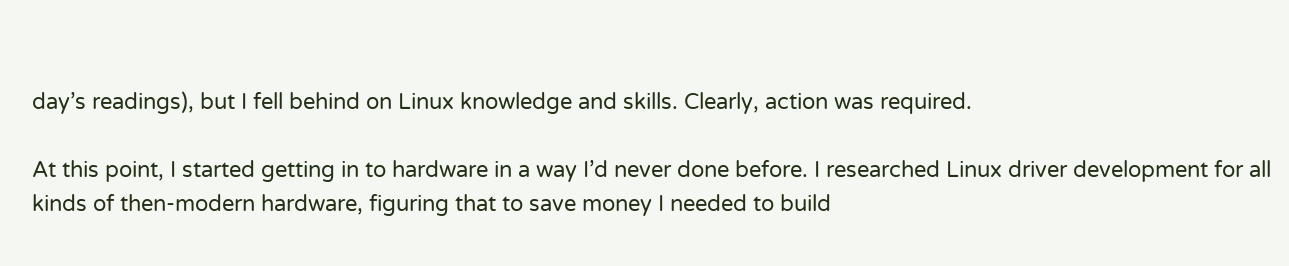day’s readings), but I fell behind on Linux knowledge and skills. Clearly, action was required.

At this point, I started getting in to hardware in a way I’d never done before. I researched Linux driver development for all kinds of then-modern hardware, figuring that to save money I needed to build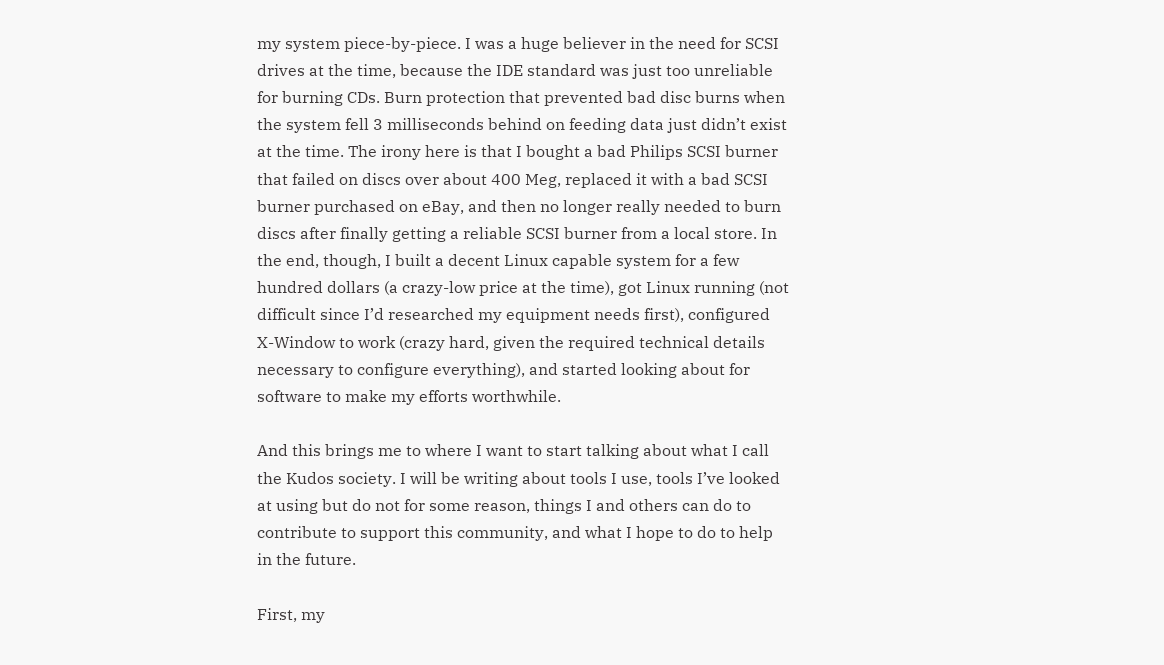my system piece-by-piece. I was a huge believer in the need for SCSI drives at the time, because the IDE standard was just too unreliable for burning CDs. Burn protection that prevented bad disc burns when the system fell 3 milliseconds behind on feeding data just didn’t exist at the time. The irony here is that I bought a bad Philips SCSI burner that failed on discs over about 400 Meg, replaced it with a bad SCSI burner purchased on eBay, and then no longer really needed to burn discs after finally getting a reliable SCSI burner from a local store. In the end, though, I built a decent Linux capable system for a few hundred dollars (a crazy-low price at the time), got Linux running (not difficult since I’d researched my equipment needs first), configured X-Window to work (crazy hard, given the required technical details necessary to configure everything), and started looking about for software to make my efforts worthwhile.

And this brings me to where I want to start talking about what I call the Kudos society. I will be writing about tools I use, tools I’ve looked at using but do not for some reason, things I and others can do to contribute to support this community, and what I hope to do to help in the future.

First, my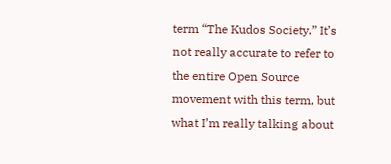term “The Kudos Society.” It’s not really accurate to refer to the entire Open Source movement with this term, but what I’m really talking about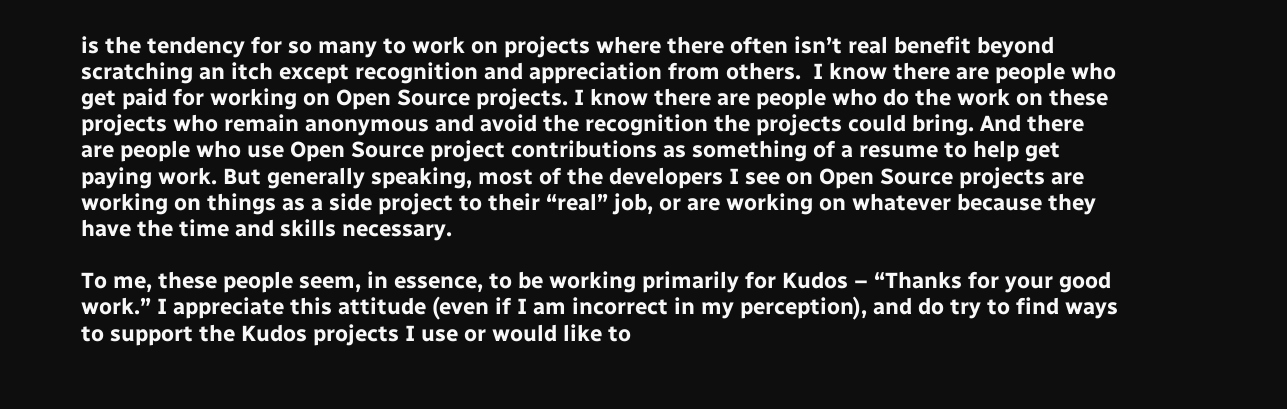is the tendency for so many to work on projects where there often isn’t real benefit beyond scratching an itch except recognition and appreciation from others.  I know there are people who get paid for working on Open Source projects. I know there are people who do the work on these projects who remain anonymous and avoid the recognition the projects could bring. And there are people who use Open Source project contributions as something of a resume to help get paying work. But generally speaking, most of the developers I see on Open Source projects are working on things as a side project to their “real” job, or are working on whatever because they have the time and skills necessary.

To me, these people seem, in essence, to be working primarily for Kudos – “Thanks for your good work.” I appreciate this attitude (even if I am incorrect in my perception), and do try to find ways to support the Kudos projects I use or would like to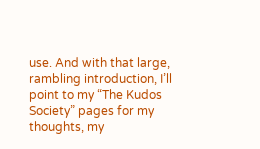use. And with that large, rambling introduction, I’ll point to my “The Kudos Society” pages for my thoughts, my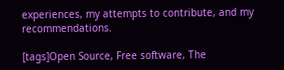experiences, my attempts to contribute, and my recommendations.

[tags]Open Source, Free software, The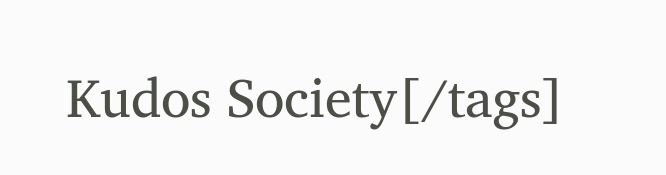Kudos Society[/tags]